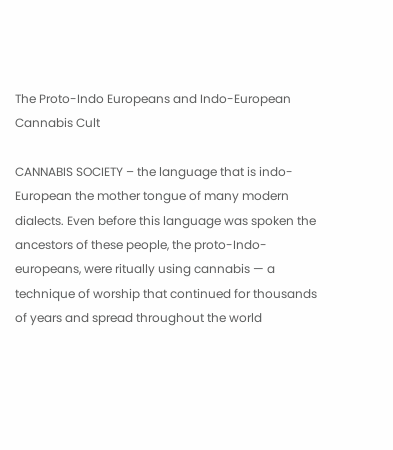The Proto-Indo Europeans and Indo-European Cannabis Cult

CANNABIS SOCIETY – the language that is indo-European the mother tongue of many modern dialects. Even before this language was spoken the ancestors of these people, the proto-Indo-europeans, were ritually using cannabis — a technique of worship that continued for thousands of years and spread throughout the world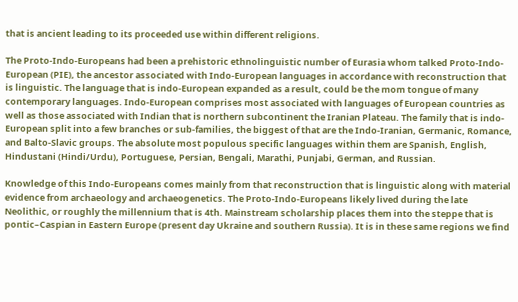that is ancient leading to its proceeded use within different religions.

The Proto-Indo-Europeans had been a prehistoric ethnolinguistic number of Eurasia whom talked Proto-Indo-European (PIE), the ancestor associated with Indo-European languages in accordance with reconstruction that is linguistic. The language that is indo-European expanded as a result, could be the mom tongue of many contemporary languages. Indo-European comprises most associated with languages of European countries as well as those associated with Indian that is northern subcontinent the Iranian Plateau. The family that is indo-European split into a few branches or sub-families, the biggest of that are the Indo-Iranian, Germanic, Romance, and Balto-Slavic groups. The absolute most populous specific languages within them are Spanish, English, Hindustani (Hindi/Urdu), Portuguese, Persian, Bengali, Marathi, Punjabi, German, and Russian.

Knowledge of this Indo-Europeans comes mainly from that reconstruction that is linguistic along with material evidence from archaeology and archaeogenetics. The Proto-Indo-Europeans likely lived during the late Neolithic, or roughly the millennium that is 4th. Mainstream scholarship places them into the steppe that is pontic–Caspian in Eastern Europe (present day Ukraine and southern Russia). It is in these same regions we find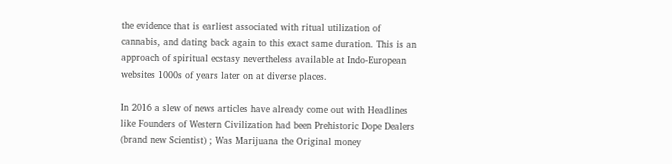the evidence that is earliest associated with ritual utilization of cannabis, and dating back again to this exact same duration. This is an approach of spiritual ecstasy nevertheless available at Indo-European websites 1000s of years later on at diverse places.

In 2016 a slew of news articles have already come out with Headlines like Founders of Western Civilization had been Prehistoric Dope Dealers (brand new Scientist) ; Was Marijuana the Original money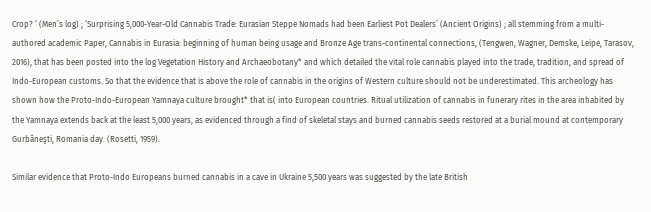Crop? ‘ (Men’s log) ; ‘Surprising 5,000-Year-Old Cannabis Trade: Eurasian Steppe Nomads had been Earliest Pot Dealers’ (Ancient Origins) ; all stemming from a multi-authored academic Paper, Cannabis in Eurasia: beginning of human being usage and Bronze Age trans-continental connections, (Tengwen, Wagner, Demske, Leipe, Tarasov, 2016), that has been posted into the log Vegetation History and Archaeobotany* and which detailed the vital role cannabis played into the trade, tradition, and spread of Indo-European customs. So that the evidence that is above the role of cannabis in the origins of Western culture should not be underestimated. This archeology has shown how the Proto-Indo-European Yamnaya culture brought* that is( into European countries. Ritual utilization of cannabis in funerary rites in the area inhabited by the Yamnaya extends back at the least 5,000 years, as evidenced through a find of skeletal stays and burned cannabis seeds restored at a burial mound at contemporary Gurbăneşti, Romania day. (Rosetti, 1959).

Similar evidence that Proto-Indo Europeans burned cannabis in a cave in Ukraine 5,500 years was suggested by the late British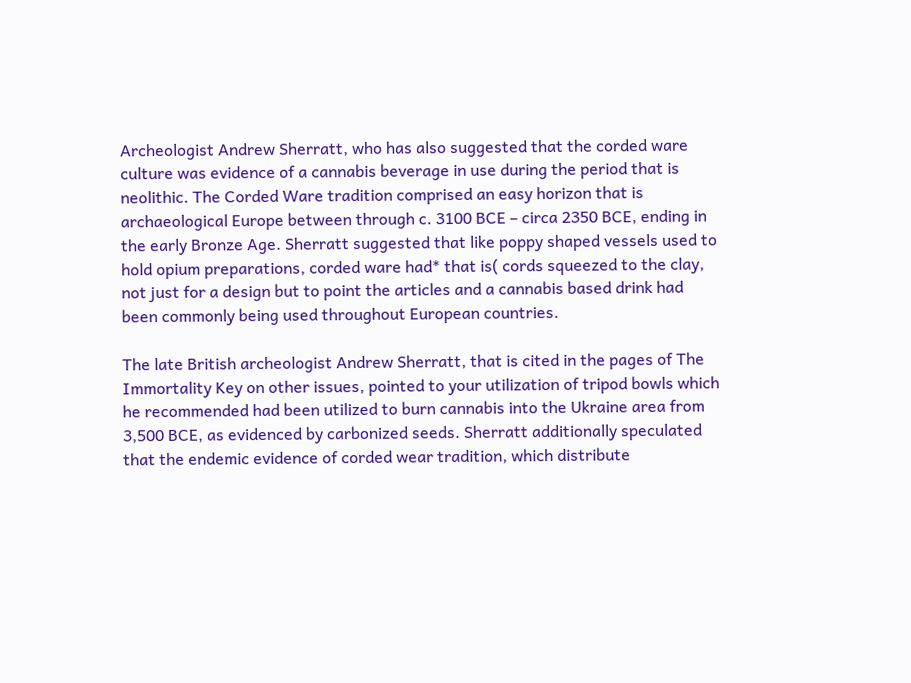Archeologist Andrew Sherratt, who has also suggested that the corded ware culture was evidence of a cannabis beverage in use during the period that is neolithic. The Corded Ware tradition comprised an easy horizon that is archaeological Europe between through c. 3100 BCE – circa 2350 BCE, ending in the early Bronze Age. Sherratt suggested that like poppy shaped vessels used to hold opium preparations, corded ware had* that is( cords squeezed to the clay, not just for a design but to point the articles and a cannabis based drink had been commonly being used throughout European countries.

The late British archeologist Andrew Sherratt, that is cited in the pages of The Immortality Key on other issues, pointed to your utilization of tripod bowls which he recommended had been utilized to burn cannabis into the Ukraine area from 3,500 BCE, as evidenced by carbonized seeds. Sherratt additionally speculated that the endemic evidence of corded wear tradition, which distribute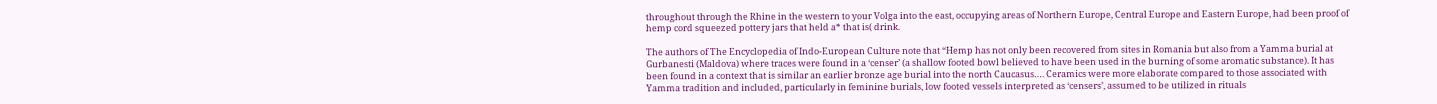throughout through the Rhine in the western to your Volga into the east, occupying areas of Northern Europe, Central Europe and Eastern Europe, had been proof of hemp cord squeezed pottery jars that held a* that is( drink.

The authors of The Encyclopedia of Indo-European Culture note that “Hemp has not only been recovered from sites in Romania but also from a Yamma burial at Gurbanesti (Maldova) where traces were found in a ‘censer’ (a shallow footed bowl believed to have been used in the burning of some aromatic substance). It has been found in a context that is similar an earlier bronze age burial into the north Caucasus…. Ceramics were more elaborate compared to those associated with Yamma tradition and included, particularly in feminine burials, low footed vessels interpreted as ‘censers’, assumed to be utilized in rituals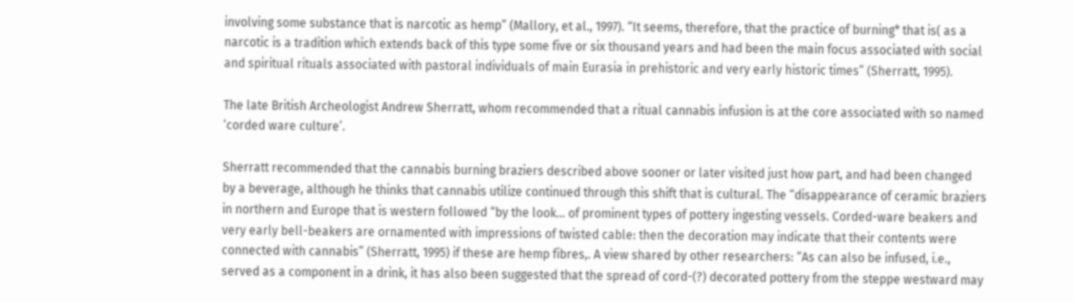involving some substance that is narcotic as hemp” (Mallory, et al., 1997). “It seems, therefore, that the practice of burning* that is( as a narcotic is a tradition which extends back of this type some five or six thousand years and had been the main focus associated with social and spiritual rituals associated with pastoral individuals of main Eurasia in prehistoric and very early historic times” (Sherratt, 1995).

The late British Archeologist Andrew Sherratt, whom recommended that a ritual cannabis infusion is at the core associated with so named ‘corded ware culture’.

Sherratt recommended that the cannabis burning braziers described above sooner or later visited just how part, and had been changed by a beverage, although he thinks that cannabis utilize continued through this shift that is cultural. The “disappearance of ceramic braziers in northern and Europe that is western followed “by the look… of prominent types of pottery ingesting vessels. Corded-ware beakers and very early bell-beakers are ornamented with impressions of twisted cable: then the decoration may indicate that their contents were connected with cannabis” (Sherratt, 1995) if these are hemp fibres,. A view shared by other researchers: “As can also be infused, i.e., served as a component in a drink, it has also been suggested that the spread of cord-(?) decorated pottery from the steppe westward may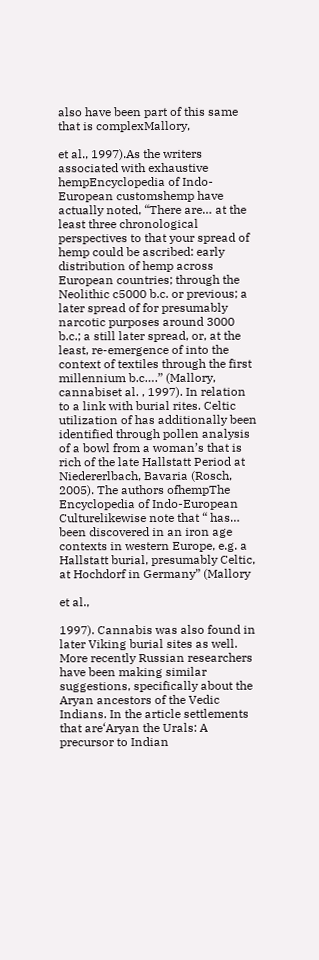also have been part of this same that is complexMallory,

et al., 1997).As the writers associated with exhaustive hempEncyclopedia of Indo-European customshemp have actually noted, “There are… at the least three chronological perspectives to that your spread of hemp could be ascribed: early distribution of hemp across European countries; through the Neolithic c5000 b.c. or previous; a later spread of for presumably narcotic purposes around 3000 b.c.; a still later spread, or, at the least, re-emergence of into the context of textiles through the first millennium b.c….” (Mallory, cannabiset al. , 1997). In relation to a link with burial rites. Celtic utilization of has additionally been identified through pollen analysis of a bowl from a woman’s that is rich of the late Hallstatt Period at Niedererlbach, Bavaria (Rosch, 2005). The authors ofhempThe Encyclopedia of Indo-European Culturelikewise note that “ has… been discovered in an iron age contexts in western Europe, e.g. a Hallstatt burial, presumably Celtic, at Hochdorf in Germany” (Mallory

et al.,

1997). Cannabis was also found in later Viking burial sites as well. More recently Russian researchers have been making similar suggestions, specifically about the Aryan ancestors of the Vedic Indians. In the article settlements that are‘Aryan the Urals: A precursor to Indian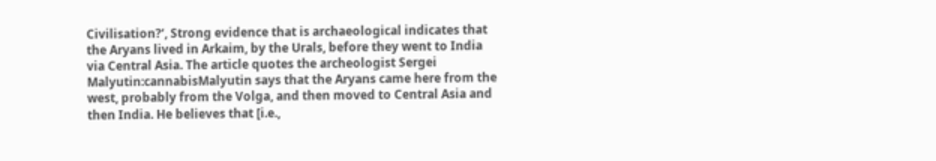Civilisation?‘, Strong evidence that is archaeological indicates that the Aryans lived in Arkaim, by the Urals, before they went to India via Central Asia. The article quotes the archeologist Sergei Malyutin:cannabisMalyutin says that the Aryans came here from the west, probably from the Volga, and then moved to Central Asia and then India. He believes that [i.e.,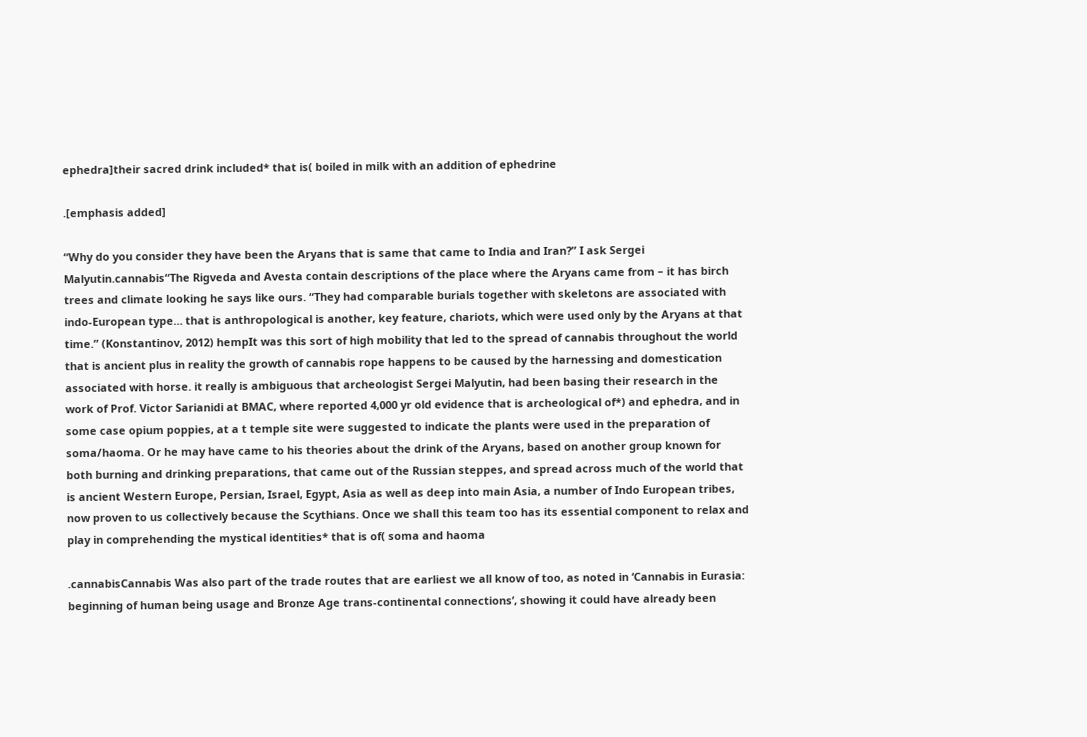ephedra]their sacred drink included* that is( boiled in milk with an addition of ephedrine

.[emphasis added]

“Why do you consider they have been the Aryans that is same that came to India and Iran?” I ask Sergei Malyutin.cannabis“The Rigveda and Avesta contain descriptions of the place where the Aryans came from – it has birch trees and climate looking he says like ours. “They had comparable burials together with skeletons are associated with indo-European type… that is anthropological is another, key feature, chariots, which were used only by the Aryans at that time.” (Konstantinov, 2012) hempIt was this sort of high mobility that led to the spread of cannabis throughout the world that is ancient plus in reality the growth of cannabis rope happens to be caused by the harnessing and domestication associated with horse. it really is ambiguous that archeologist Sergei Malyutin, had been basing their research in the work of Prof. Victor Sarianidi at BMAC, where reported 4,000 yr old evidence that is archeological of*) and ephedra, and in some case opium poppies, at a t temple site were suggested to indicate the plants were used in the preparation of soma/haoma. Or he may have came to his theories about the drink of the Aryans, based on another group known for both burning and drinking preparations, that came out of the Russian steppes, and spread across much of the world that is ancient Western Europe, Persian, Israel, Egypt, Asia as well as deep into main Asia, a number of Indo European tribes, now proven to us collectively because the Scythians. Once we shall this team too has its essential component to relax and play in comprehending the mystical identities* that is of( soma and haoma

.cannabisCannabis Was also part of the trade routes that are earliest we all know of too, as noted in ‘Cannabis in Eurasia: beginning of human being usage and Bronze Age trans-continental connections’, showing it could have already been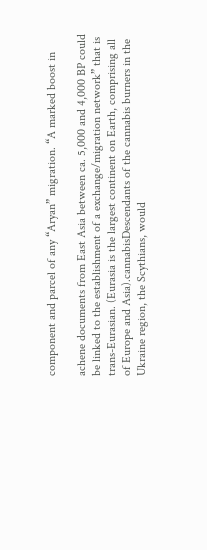component and parcel of any “Aryan” migration. “A marked boost in

achene documents from East Asia between ca. 5,000 and 4,000 BP could be linked to the establishment of a exchange/migration network” that is trans-Eurasian. (Eurasia is the largest continent on Earth, comprising all of Europe and Asia).cannabisDescendants of the cannabis burners in the Ukraine region, the Scythians, would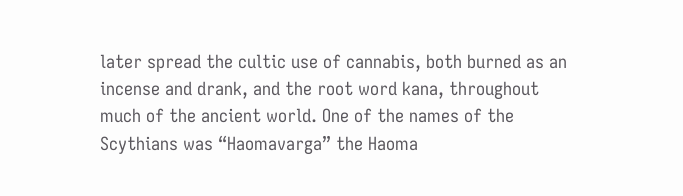later spread the cultic use of cannabis, both burned as an incense and drank, and the root word kana, throughout much of the ancient world. One of the names of the Scythians was “Haomavarga” the Haoma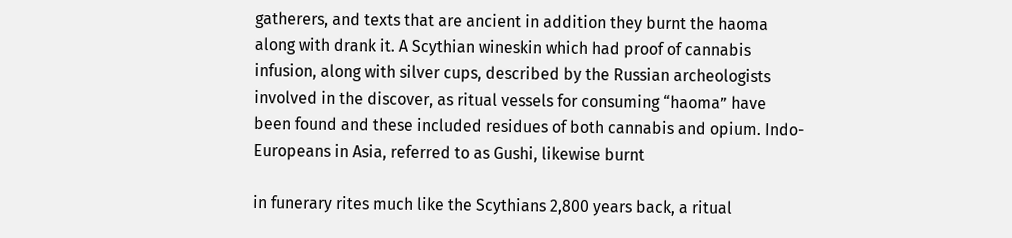gatherers, and texts that are ancient in addition they burnt the haoma along with drank it. A Scythian wineskin which had proof of cannabis infusion, along with silver cups, described by the Russian archeologists involved in the discover, as ritual vessels for consuming “haoma” have been found and these included residues of both cannabis and opium. Indo-Europeans in Asia, referred to as Gushi, likewise burnt

in funerary rites much like the Scythians 2,800 years back, a ritual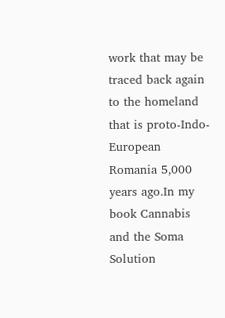work that may be traced back again to the homeland that is proto-Indo-European Romania 5,000 years ago.In my book Cannabis and the Soma Solution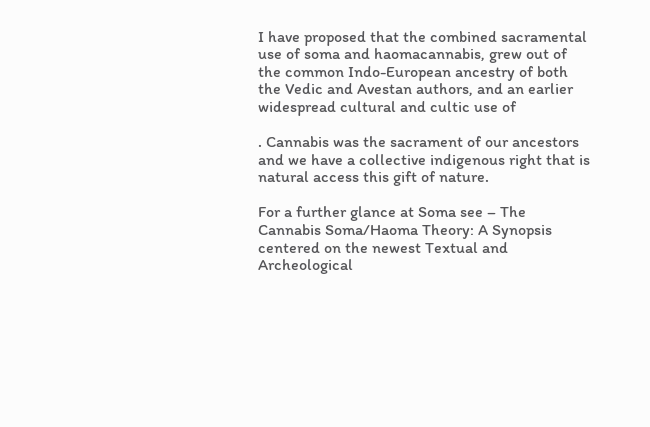I have proposed that the combined sacramental use of soma and haomacannabis, grew out of the common Indo-European ancestry of both the Vedic and Avestan authors, and an earlier widespread cultural and cultic use of

. Cannabis was the sacrament of our ancestors and we have a collective indigenous right that is natural access this gift of nature.

For a further glance at Soma see – The Cannabis Soma/Haoma Theory: A Synopsis centered on the newest Textual and Archeological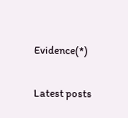Evidence(*)

Latest posts